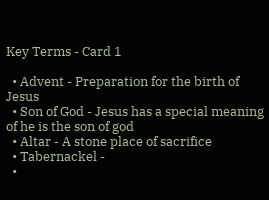Key Terms - Card 1

  • Advent - Preparation for the birth of Jesus
  • Son of God - Jesus has a special meaning of he is the son of god
  • Altar - A stone place of sacrifice
  • Tabernackel -
  •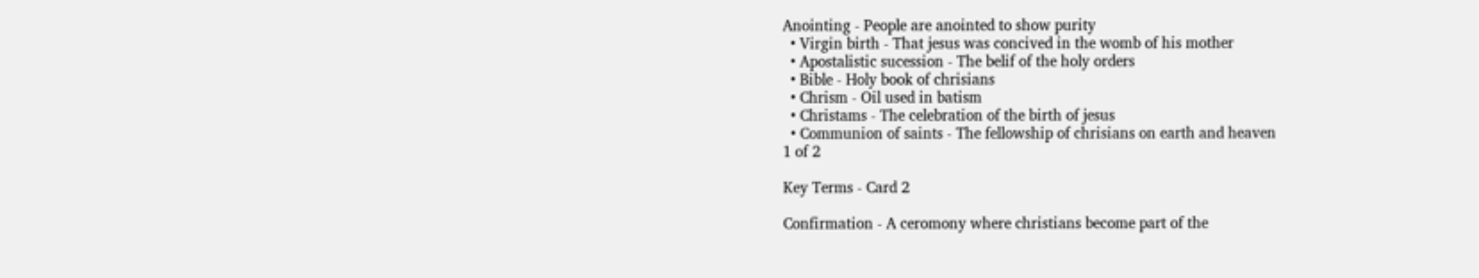Anointing - People are anointed to show purity
  • Virgin birth - That jesus was concived in the womb of his mother
  • Apostalistic sucession - The belif of the holy orders
  • Bible - Holy book of chrisians
  • Chrism - Oil used in batism
  • Christams - The celebration of the birth of jesus
  • Communion of saints - The fellowship of chrisians on earth and heaven
1 of 2

Key Terms - Card 2

Confirmation - A ceromony where christians become part of the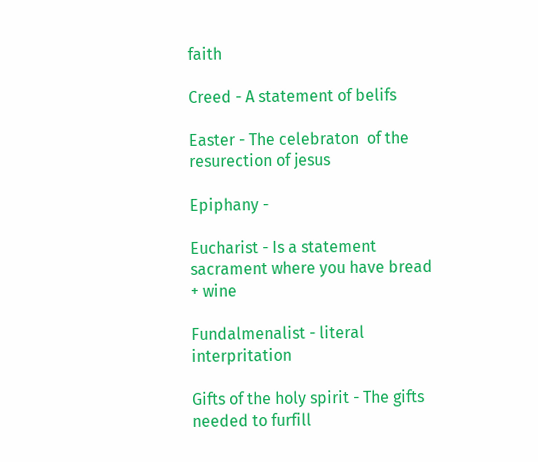faith

Creed - A statement of belifs

Easter - The celebraton  of the resurection of jesus

Epiphany -

Eucharist - Is a statement sacrament where you have bread + wine

Fundalmenalist - literal interpritation

Gifts of the holy spirit - The gifts needed to furfill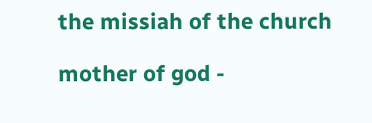the missiah of the church

mother of god -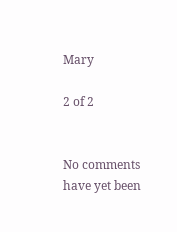Mary

2 of 2


No comments have yet been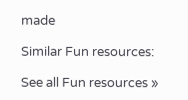made

Similar Fun resources:

See all Fun resources »